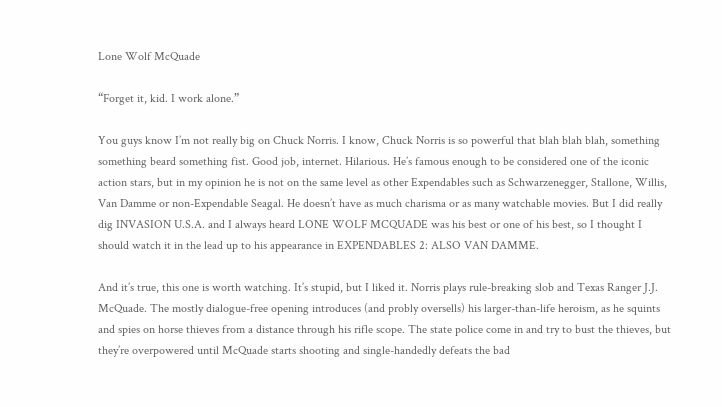Lone Wolf McQuade

“Forget it, kid. I work alone.”

You guys know I’m not really big on Chuck Norris. I know, Chuck Norris is so powerful that blah blah blah, something something beard something fist. Good job, internet. Hilarious. He’s famous enough to be considered one of the iconic action stars, but in my opinion he is not on the same level as other Expendables such as Schwarzenegger, Stallone, Willis, Van Damme or non-Expendable Seagal. He doesn’t have as much charisma or as many watchable movies. But I did really dig INVASION U.S.A. and I always heard LONE WOLF MCQUADE was his best or one of his best, so I thought I should watch it in the lead up to his appearance in EXPENDABLES 2: ALSO VAN DAMME.

And it’s true, this one is worth watching. It’s stupid, but I liked it. Norris plays rule-breaking slob and Texas Ranger J.J. McQuade. The mostly dialogue-free opening introduces (and probly oversells) his larger-than-life heroism, as he squints and spies on horse thieves from a distance through his rifle scope. The state police come in and try to bust the thieves, but they’re overpowered until McQuade starts shooting and single-handedly defeats the bad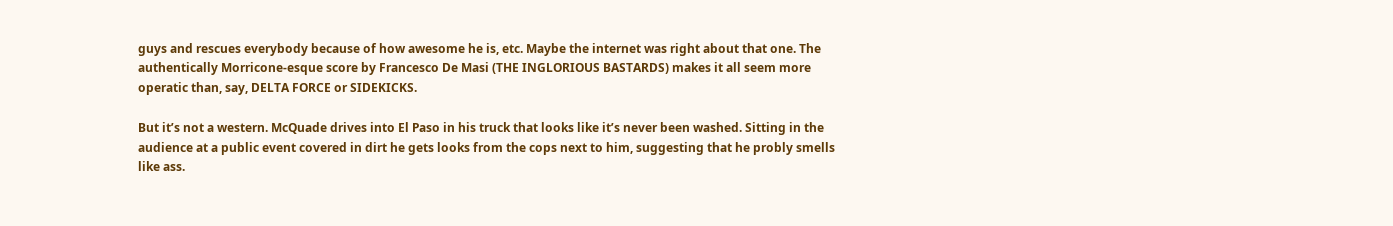guys and rescues everybody because of how awesome he is, etc. Maybe the internet was right about that one. The authentically Morricone-esque score by Francesco De Masi (THE INGLORIOUS BASTARDS) makes it all seem more operatic than, say, DELTA FORCE or SIDEKICKS.

But it’s not a western. McQuade drives into El Paso in his truck that looks like it’s never been washed. Sitting in the audience at a public event covered in dirt he gets looks from the cops next to him, suggesting that he probly smells like ass.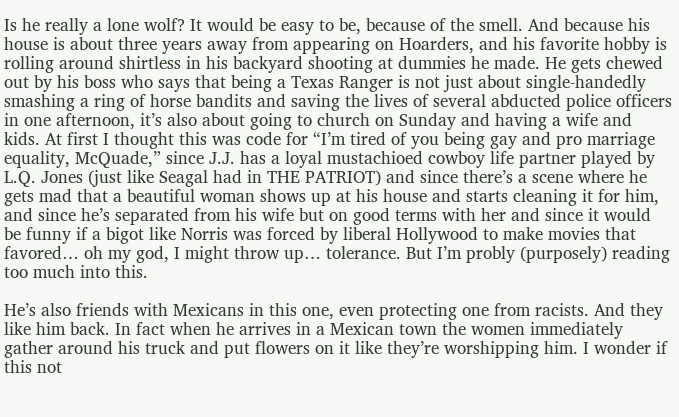Is he really a lone wolf? It would be easy to be, because of the smell. And because his house is about three years away from appearing on Hoarders, and his favorite hobby is rolling around shirtless in his backyard shooting at dummies he made. He gets chewed out by his boss who says that being a Texas Ranger is not just about single-handedly smashing a ring of horse bandits and saving the lives of several abducted police officers in one afternoon, it’s also about going to church on Sunday and having a wife and kids. At first I thought this was code for “I’m tired of you being gay and pro marriage equality, McQuade,” since J.J. has a loyal mustachioed cowboy life partner played by L.Q. Jones (just like Seagal had in THE PATRIOT) and since there’s a scene where he gets mad that a beautiful woman shows up at his house and starts cleaning it for him, and since he’s separated from his wife but on good terms with her and since it would be funny if a bigot like Norris was forced by liberal Hollywood to make movies that favored… oh my god, I might throw up… tolerance. But I’m probly (purposely) reading too much into this.

He’s also friends with Mexicans in this one, even protecting one from racists. And they like him back. In fact when he arrives in a Mexican town the women immediately gather around his truck and put flowers on it like they’re worshipping him. I wonder if this not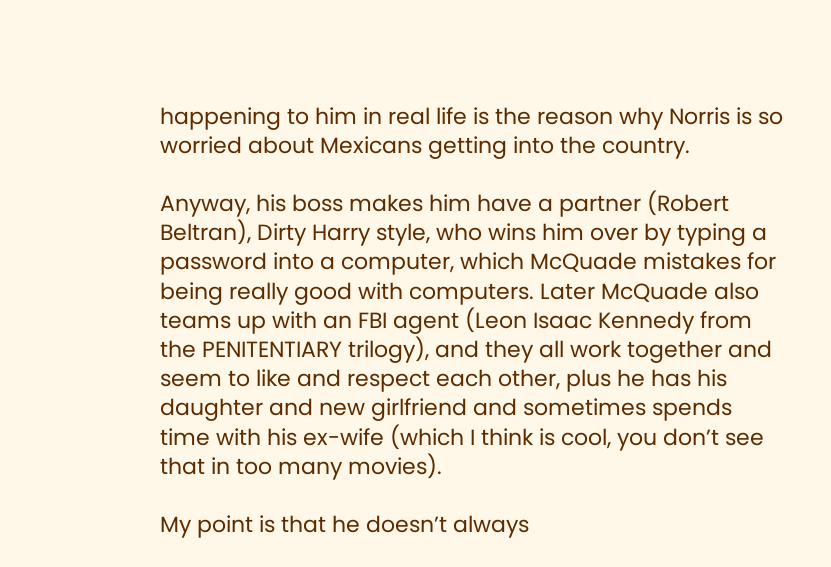happening to him in real life is the reason why Norris is so worried about Mexicans getting into the country.

Anyway, his boss makes him have a partner (Robert Beltran), Dirty Harry style, who wins him over by typing a password into a computer, which McQuade mistakes for being really good with computers. Later McQuade also teams up with an FBI agent (Leon Isaac Kennedy from the PENITENTIARY trilogy), and they all work together and seem to like and respect each other, plus he has his daughter and new girlfriend and sometimes spends time with his ex-wife (which I think is cool, you don’t see that in too many movies).

My point is that he doesn’t always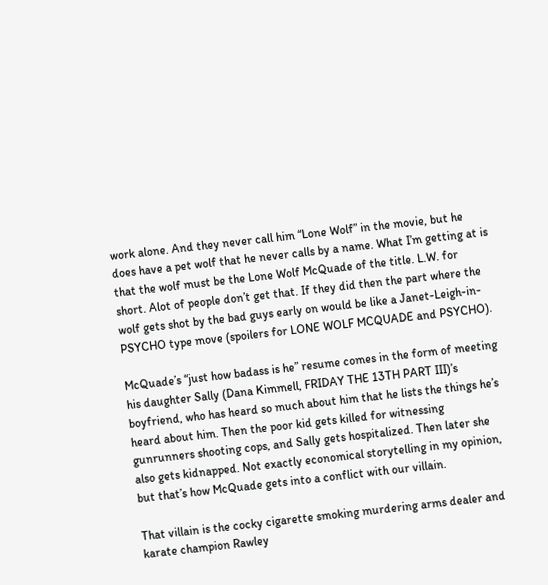work alone. And they never call him “Lone Wolf” in the movie, but he does have a pet wolf that he never calls by a name. What I’m getting at is that the wolf must be the Lone Wolf McQuade of the title. L.W. for short. Alot of people don’t get that. If they did then the part where the wolf gets shot by the bad guys early on would be like a Janet-Leigh-in-PSYCHO type move (spoilers for LONE WOLF MCQUADE and PSYCHO).

McQuade’s “just how badass is he” resume comes in the form of meeting his daughter Sally (Dana Kimmell, FRIDAY THE 13TH PART III)’s boyfriend, who has heard so much about him that he lists the things he’s heard about him. Then the poor kid gets killed for witnessing gunrunners shooting cops, and Sally gets hospitalized. Then later she also gets kidnapped. Not exactly economical storytelling in my opinion, but that’s how McQuade gets into a conflict with our villain.

That villain is the cocky cigarette smoking murdering arms dealer and karate champion Rawley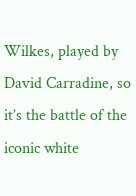Wilkes, played by David Carradine, so it’s the battle of the iconic white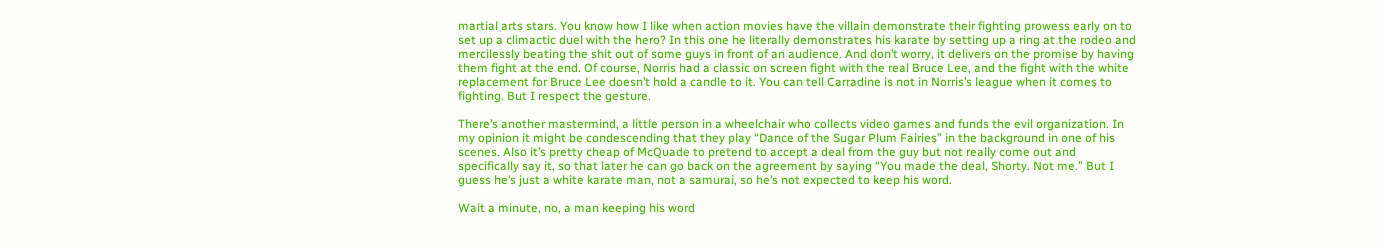martial arts stars. You know how I like when action movies have the villain demonstrate their fighting prowess early on to set up a climactic duel with the hero? In this one he literally demonstrates his karate by setting up a ring at the rodeo and mercilessly beating the shit out of some guys in front of an audience. And don’t worry, it delivers on the promise by having them fight at the end. Of course, Norris had a classic on screen fight with the real Bruce Lee, and the fight with the white replacement for Bruce Lee doesn’t hold a candle to it. You can tell Carradine is not in Norris’s league when it comes to fighting. But I respect the gesture.

There’s another mastermind, a little person in a wheelchair who collects video games and funds the evil organization. In my opinion it might be condescending that they play “Dance of the Sugar Plum Fairies” in the background in one of his scenes. Also it’s pretty cheap of McQuade to pretend to accept a deal from the guy but not really come out and specifically say it, so that later he can go back on the agreement by saying “You made the deal, Shorty. Not me.” But I guess he’s just a white karate man, not a samurai, so he’s not expected to keep his word.

Wait a minute, no, a man keeping his word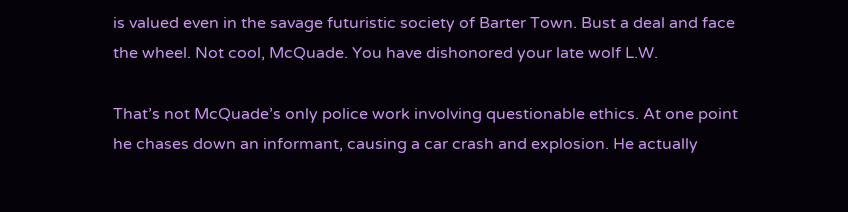is valued even in the savage futuristic society of Barter Town. Bust a deal and face the wheel. Not cool, McQuade. You have dishonored your late wolf L.W.

That’s not McQuade’s only police work involving questionable ethics. At one point he chases down an informant, causing a car crash and explosion. He actually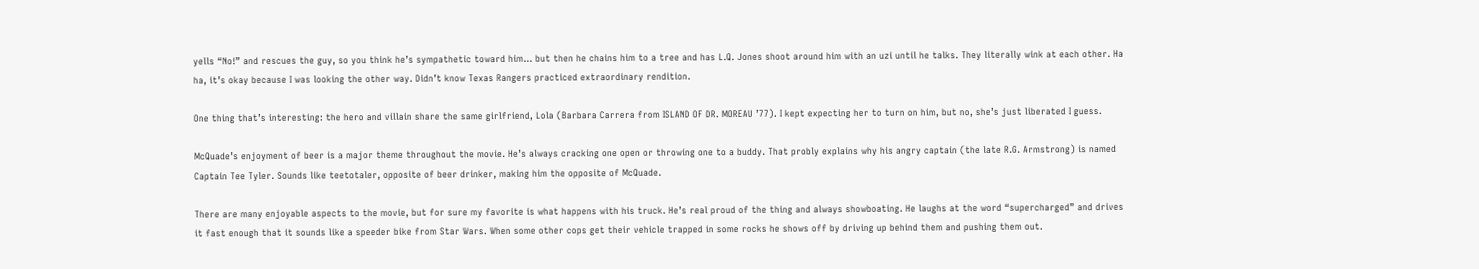yells “No!” and rescues the guy, so you think he’s sympathetic toward him… but then he chains him to a tree and has L.Q. Jones shoot around him with an uzi until he talks. They literally wink at each other. Ha ha, it’s okay because I was looking the other way. Didn’t know Texas Rangers practiced extraordinary rendition.

One thing that’s interesting: the hero and villain share the same girlfriend, Lola (Barbara Carrera from ISLAND OF DR. MOREAU ’77). I kept expecting her to turn on him, but no, she’s just liberated I guess.

McQuade’s enjoyment of beer is a major theme throughout the movie. He’s always cracking one open or throwing one to a buddy. That probly explains why his angry captain (the late R.G. Armstrong) is named Captain Tee Tyler. Sounds like teetotaler, opposite of beer drinker, making him the opposite of McQuade.

There are many enjoyable aspects to the movie, but for sure my favorite is what happens with his truck. He’s real proud of the thing and always showboating. He laughs at the word “supercharged” and drives it fast enough that it sounds like a speeder bike from Star Wars. When some other cops get their vehicle trapped in some rocks he shows off by driving up behind them and pushing them out.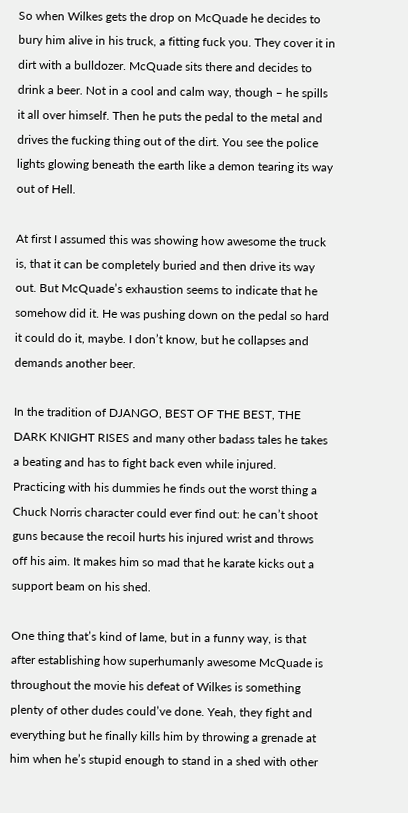So when Wilkes gets the drop on McQuade he decides to bury him alive in his truck, a fitting fuck you. They cover it in dirt with a bulldozer. McQuade sits there and decides to drink a beer. Not in a cool and calm way, though – he spills it all over himself. Then he puts the pedal to the metal and drives the fucking thing out of the dirt. You see the police lights glowing beneath the earth like a demon tearing its way out of Hell.

At first I assumed this was showing how awesome the truck is, that it can be completely buried and then drive its way out. But McQuade’s exhaustion seems to indicate that he somehow did it. He was pushing down on the pedal so hard it could do it, maybe. I don’t know, but he collapses and demands another beer.

In the tradition of DJANGO, BEST OF THE BEST, THE DARK KNIGHT RISES and many other badass tales he takes a beating and has to fight back even while injured. Practicing with his dummies he finds out the worst thing a Chuck Norris character could ever find out: he can’t shoot guns because the recoil hurts his injured wrist and throws off his aim. It makes him so mad that he karate kicks out a support beam on his shed.

One thing that’s kind of lame, but in a funny way, is that after establishing how superhumanly awesome McQuade is throughout the movie his defeat of Wilkes is something plenty of other dudes could’ve done. Yeah, they fight and everything but he finally kills him by throwing a grenade at him when he’s stupid enough to stand in a shed with other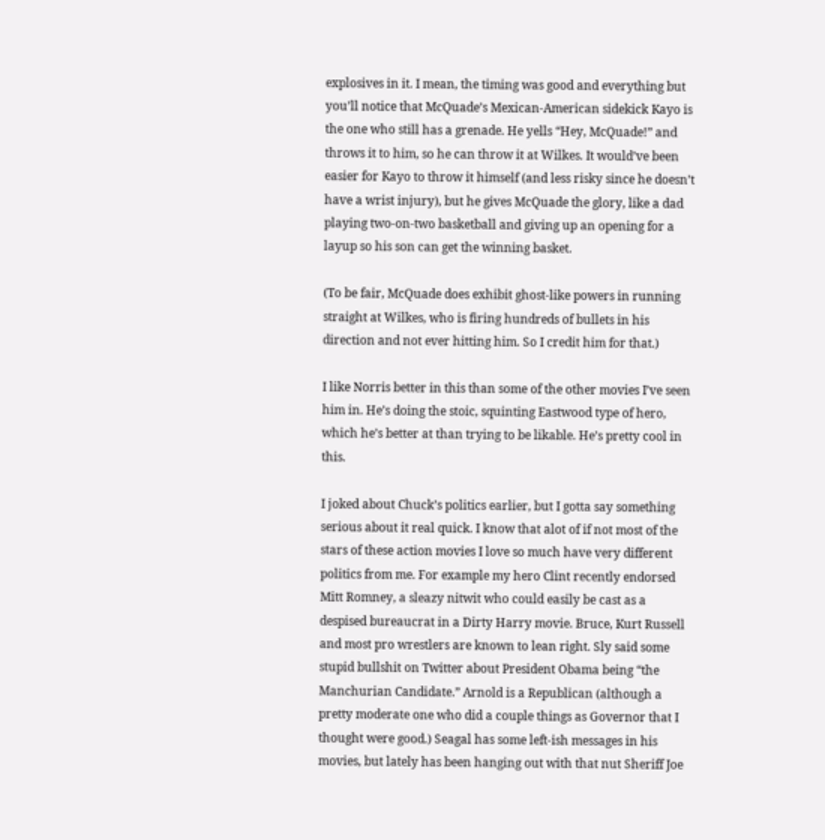explosives in it. I mean, the timing was good and everything but you’ll notice that McQuade’s Mexican-American sidekick Kayo is the one who still has a grenade. He yells “Hey, McQuade!” and throws it to him, so he can throw it at Wilkes. It would’ve been easier for Kayo to throw it himself (and less risky since he doesn’t have a wrist injury), but he gives McQuade the glory, like a dad playing two-on-two basketball and giving up an opening for a layup so his son can get the winning basket.

(To be fair, McQuade does exhibit ghost-like powers in running straight at Wilkes, who is firing hundreds of bullets in his direction and not ever hitting him. So I credit him for that.)

I like Norris better in this than some of the other movies I’ve seen him in. He’s doing the stoic, squinting Eastwood type of hero, which he’s better at than trying to be likable. He’s pretty cool in this.

I joked about Chuck’s politics earlier, but I gotta say something serious about it real quick. I know that alot of if not most of the stars of these action movies I love so much have very different politics from me. For example my hero Clint recently endorsed Mitt Romney, a sleazy nitwit who could easily be cast as a despised bureaucrat in a Dirty Harry movie. Bruce, Kurt Russell and most pro wrestlers are known to lean right. Sly said some stupid bullshit on Twitter about President Obama being “the Manchurian Candidate.” Arnold is a Republican (although a pretty moderate one who did a couple things as Governor that I thought were good.) Seagal has some left-ish messages in his movies, but lately has been hanging out with that nut Sheriff Joe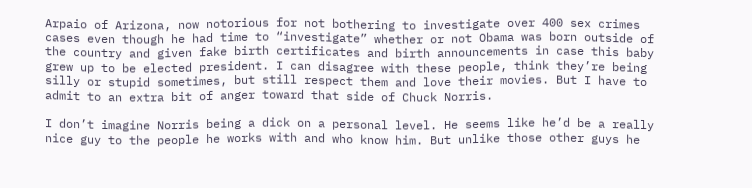Arpaio of Arizona, now notorious for not bothering to investigate over 400 sex crimes cases even though he had time to “investigate” whether or not Obama was born outside of the country and given fake birth certificates and birth announcements in case this baby grew up to be elected president. I can disagree with these people, think they’re being silly or stupid sometimes, but still respect them and love their movies. But I have to admit to an extra bit of anger toward that side of Chuck Norris.

I don’t imagine Norris being a dick on a personal level. He seems like he’d be a really nice guy to the people he works with and who know him. But unlike those other guys he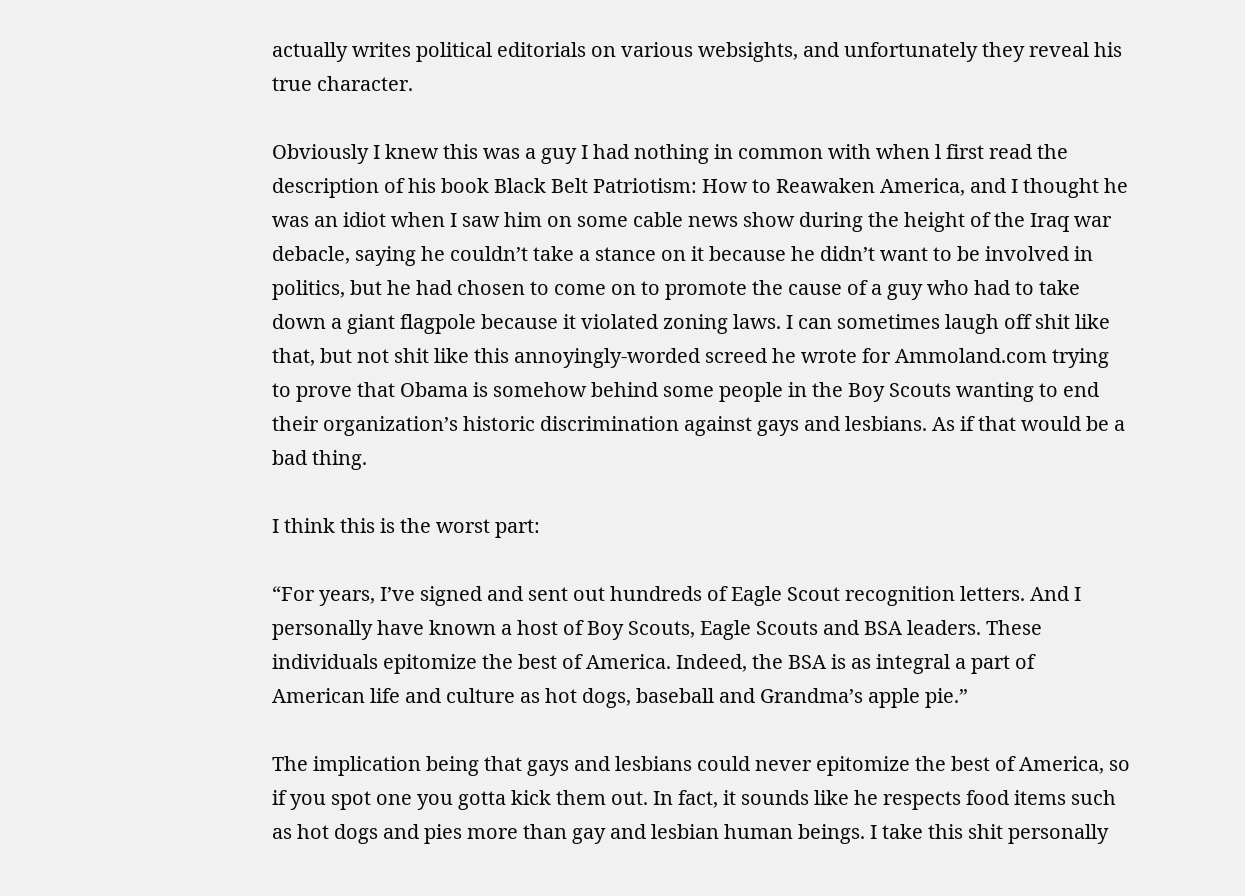actually writes political editorials on various websights, and unfortunately they reveal his true character.

Obviously I knew this was a guy I had nothing in common with when l first read the description of his book Black Belt Patriotism: How to Reawaken America, and I thought he was an idiot when I saw him on some cable news show during the height of the Iraq war debacle, saying he couldn’t take a stance on it because he didn’t want to be involved in politics, but he had chosen to come on to promote the cause of a guy who had to take down a giant flagpole because it violated zoning laws. I can sometimes laugh off shit like that, but not shit like this annoyingly-worded screed he wrote for Ammoland.com trying to prove that Obama is somehow behind some people in the Boy Scouts wanting to end their organization’s historic discrimination against gays and lesbians. As if that would be a bad thing.

I think this is the worst part:

“For years, I’ve signed and sent out hundreds of Eagle Scout recognition letters. And I personally have known a host of Boy Scouts, Eagle Scouts and BSA leaders. These individuals epitomize the best of America. Indeed, the BSA is as integral a part of American life and culture as hot dogs, baseball and Grandma’s apple pie.”

The implication being that gays and lesbians could never epitomize the best of America, so if you spot one you gotta kick them out. In fact, it sounds like he respects food items such as hot dogs and pies more than gay and lesbian human beings. I take this shit personally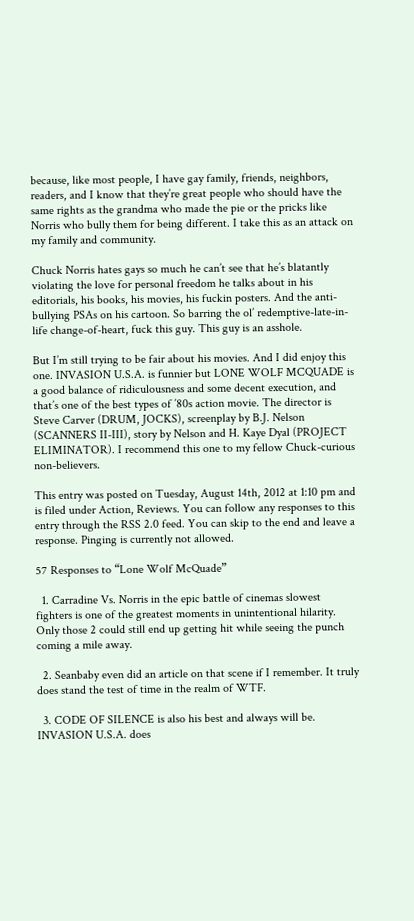because, like most people, I have gay family, friends, neighbors, readers, and I know that they’re great people who should have the same rights as the grandma who made the pie or the pricks like Norris who bully them for being different. I take this as an attack on my family and community.

Chuck Norris hates gays so much he can’t see that he’s blatantly violating the love for personal freedom he talks about in his editorials, his books, his movies, his fuckin posters. And the anti-bullying PSAs on his cartoon. So barring the ol’ redemptive-late-in-life change-of-heart, fuck this guy. This guy is an asshole.

But I’m still trying to be fair about his movies. And I did enjoy this one. INVASION U.S.A. is funnier but LONE WOLF MCQUADE is a good balance of ridiculousness and some decent execution, and that’s one of the best types of ’80s action movie. The director is Steve Carver (DRUM, JOCKS), screenplay by B.J. Nelson (SCANNERS II-III), story by Nelson and H. Kaye Dyal (PROJECT ELIMINATOR). I recommend this one to my fellow Chuck-curious non-believers.

This entry was posted on Tuesday, August 14th, 2012 at 1:10 pm and is filed under Action, Reviews. You can follow any responses to this entry through the RSS 2.0 feed. You can skip to the end and leave a response. Pinging is currently not allowed.

57 Responses to “Lone Wolf McQuade”

  1. Carradine Vs. Norris in the epic battle of cinemas slowest fighters is one of the greatest moments in unintentional hilarity. Only those 2 could still end up getting hit while seeing the punch coming a mile away.

  2. Seanbaby even did an article on that scene if I remember. It truly does stand the test of time in the realm of WTF.

  3. CODE OF SILENCE is also his best and always will be. INVASION U.S.A. does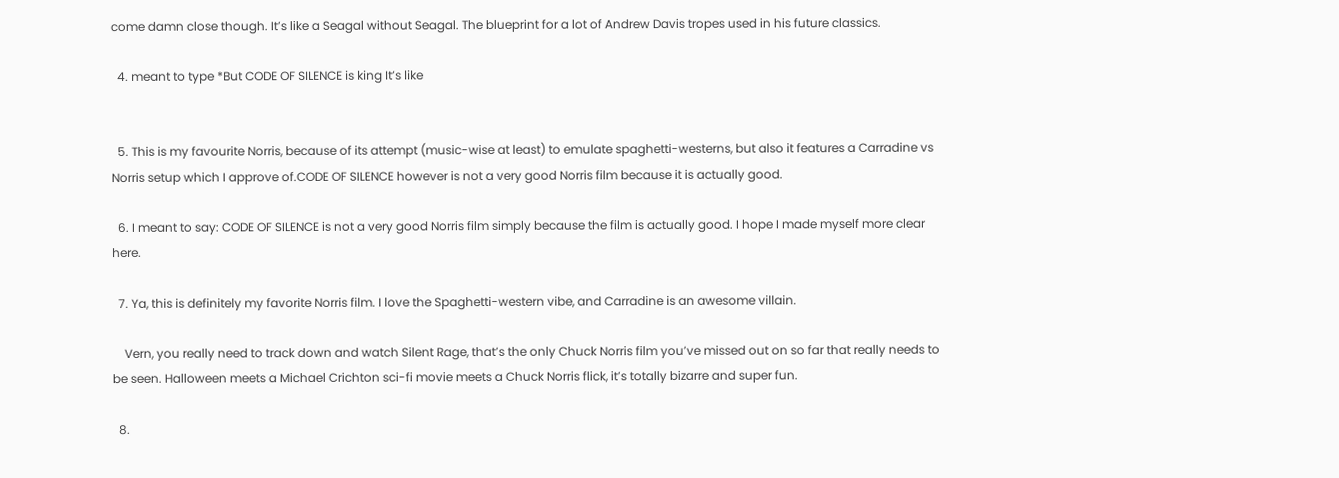come damn close though. It’s like a Seagal without Seagal. The blueprint for a lot of Andrew Davis tropes used in his future classics.

  4. meant to type *But CODE OF SILENCE is king It’s like


  5. This is my favourite Norris, because of its attempt (music-wise at least) to emulate spaghetti-westerns, but also it features a Carradine vs Norris setup which I approve of.CODE OF SILENCE however is not a very good Norris film because it is actually good.

  6. I meant to say: CODE OF SILENCE is not a very good Norris film simply because the film is actually good. I hope I made myself more clear here.

  7. Ya, this is definitely my favorite Norris film. I love the Spaghetti-western vibe, and Carradine is an awesome villain.

    Vern, you really need to track down and watch Silent Rage, that’s the only Chuck Norris film you’ve missed out on so far that really needs to be seen. Halloween meets a Michael Crichton sci-fi movie meets a Chuck Norris flick, it’s totally bizarre and super fun.

  8.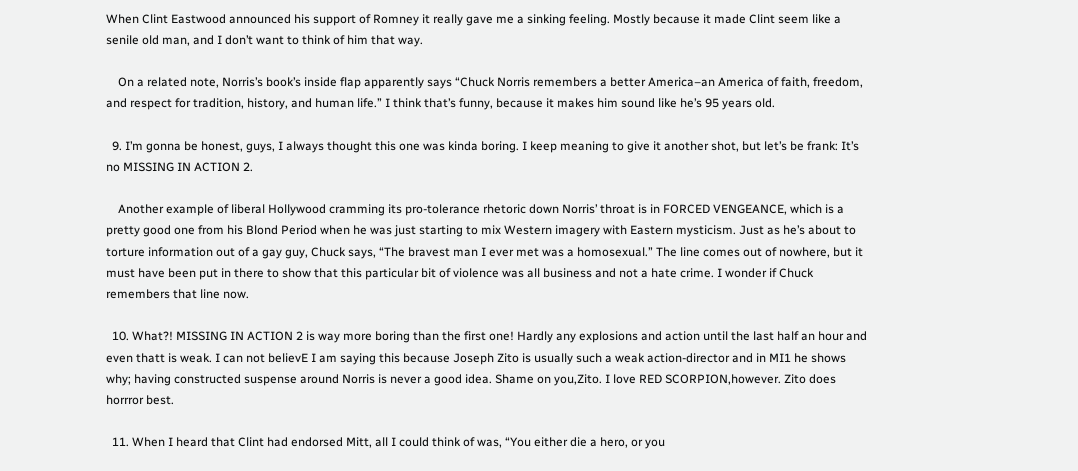When Clint Eastwood announced his support of Romney it really gave me a sinking feeling. Mostly because it made Clint seem like a senile old man, and I don’t want to think of him that way.

    On a related note, Norris’s book’s inside flap apparently says “Chuck Norris remembers a better America–an America of faith, freedom, and respect for tradition, history, and human life.” I think that’s funny, because it makes him sound like he’s 95 years old.

  9. I’m gonna be honest, guys, I always thought this one was kinda boring. I keep meaning to give it another shot, but let’s be frank: It’s no MISSING IN ACTION 2.

    Another example of liberal Hollywood cramming its pro-tolerance rhetoric down Norris’ throat is in FORCED VENGEANCE, which is a pretty good one from his Blond Period when he was just starting to mix Western imagery with Eastern mysticism. Just as he’s about to torture information out of a gay guy, Chuck says, “The bravest man I ever met was a homosexual.” The line comes out of nowhere, but it must have been put in there to show that this particular bit of violence was all business and not a hate crime. I wonder if Chuck remembers that line now.

  10. What?! MISSING IN ACTION 2 is way more boring than the first one! Hardly any explosions and action until the last half an hour and even thatt is weak. I can not believE I am saying this because Joseph Zito is usually such a weak action-director and in MI1 he shows why; having constructed suspense around Norris is never a good idea. Shame on you,Zito. I love RED SCORPION,however. Zito does horrror best.

  11. When I heard that Clint had endorsed Mitt, all I could think of was, “You either die a hero, or you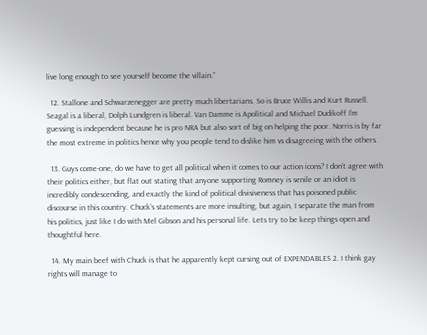live long enough to see yourself become the villain.”

  12. Stallone and Schwarzenegger are pretty much libertarians. So is Bruce Willis and Kurt Russell. Seagal is a liberal, Dolph Lundgren is liberal. Van Damme is Apolitical and Michael Dudikoff I’m guessing is independent because he is pro NRA but also sort of big on helping the poor. Norris is by far the most extreme in politics hence why you people tend to dislike him vs disagreeing with the others.

  13. Guys come-one, do we have to get all political when it comes to our action icons? I don’t agree with their politics either, but flat out stating that anyone supporting Romney is senile or an idiot is incredibly condescending, and exactly the kind of political divisiveness that has poisoned public discourse in this country. Chuck’s statements are more insulting, but again, I separate the man from his politics, just like I do with Mel Gibson and his personal life. Lets try to be keep things open and thoughtful here.

  14. My main beef with Chuck is that he apparently kept cursing out of EXPENDABLES 2. I think gay rights will manage to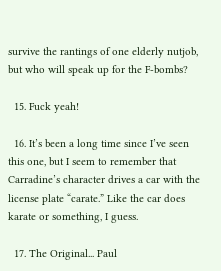survive the rantings of one elderly nutjob, but who will speak up for the F-bombs?

  15. Fuck yeah!

  16. It’s been a long time since I’ve seen this one, but I seem to remember that Carradine’s character drives a car with the license plate “carate.” Like the car does karate or something, I guess.

  17. The Original... Paul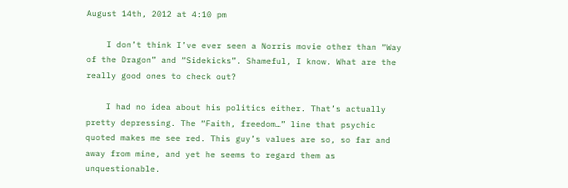August 14th, 2012 at 4:10 pm

    I don’t think I’ve ever seen a Norris movie other than “Way of the Dragon” and “Sidekicks”. Shameful, I know. What are the really good ones to check out?

    I had no idea about his politics either. That’s actually pretty depressing. The “Faith, freedom…” line that psychic quoted makes me see red. This guy’s values are so, so far and away from mine, and yet he seems to regard them as unquestionable.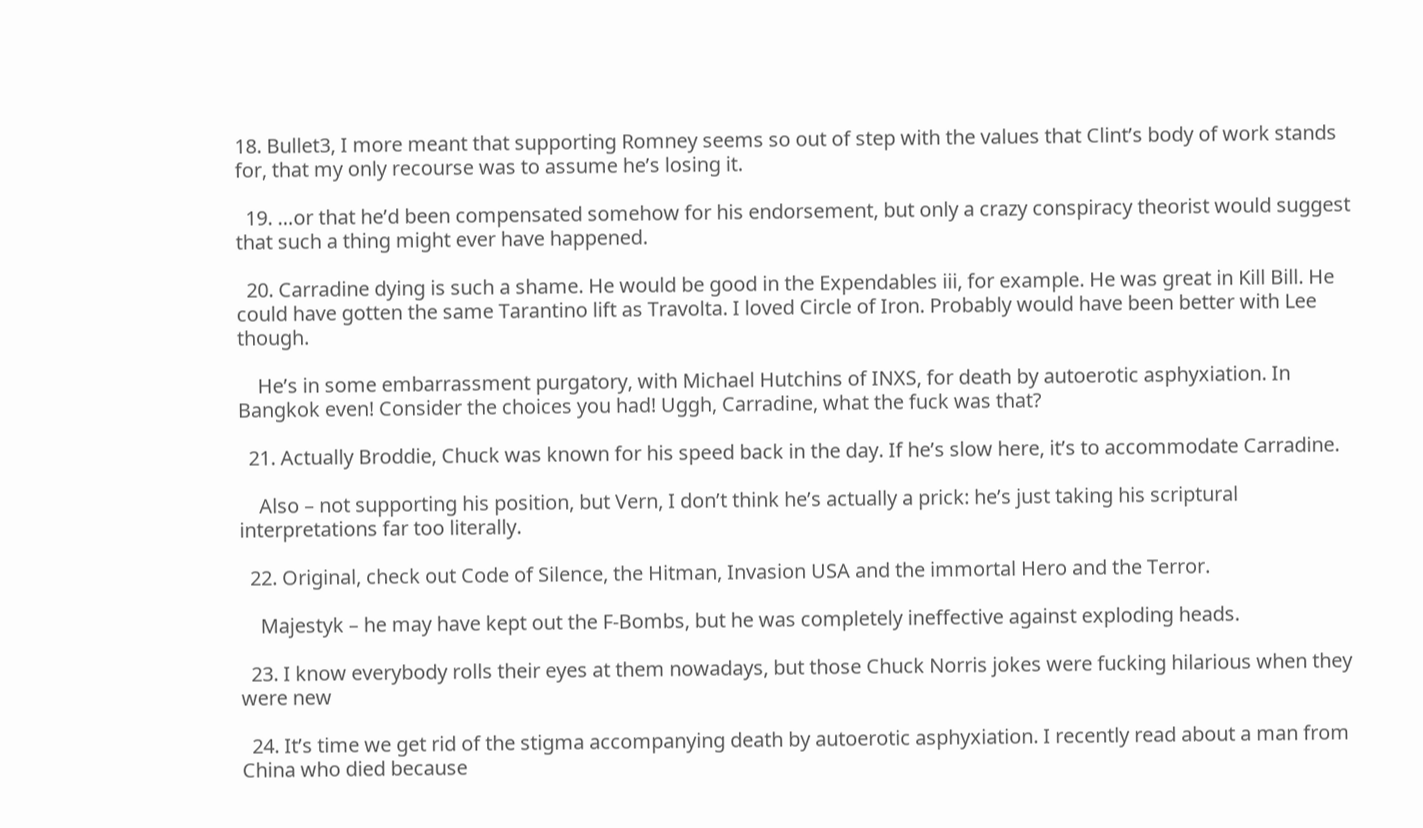18. Bullet3, I more meant that supporting Romney seems so out of step with the values that Clint’s body of work stands for, that my only recourse was to assume he’s losing it.

  19. …or that he’d been compensated somehow for his endorsement, but only a crazy conspiracy theorist would suggest that such a thing might ever have happened.

  20. Carradine dying is such a shame. He would be good in the Expendables iii, for example. He was great in Kill Bill. He could have gotten the same Tarantino lift as Travolta. I loved Circle of Iron. Probably would have been better with Lee though.

    He’s in some embarrassment purgatory, with Michael Hutchins of INXS, for death by autoerotic asphyxiation. In Bangkok even! Consider the choices you had! Uggh, Carradine, what the fuck was that?

  21. Actually Broddie, Chuck was known for his speed back in the day. If he’s slow here, it’s to accommodate Carradine.

    Also – not supporting his position, but Vern, I don’t think he’s actually a prick: he’s just taking his scriptural interpretations far too literally.

  22. Original, check out Code of Silence, the Hitman, Invasion USA and the immortal Hero and the Terror.

    Majestyk – he may have kept out the F-Bombs, but he was completely ineffective against exploding heads.

  23. I know everybody rolls their eyes at them nowadays, but those Chuck Norris jokes were fucking hilarious when they were new

  24. It’s time we get rid of the stigma accompanying death by autoerotic asphyxiation. I recently read about a man from China who died because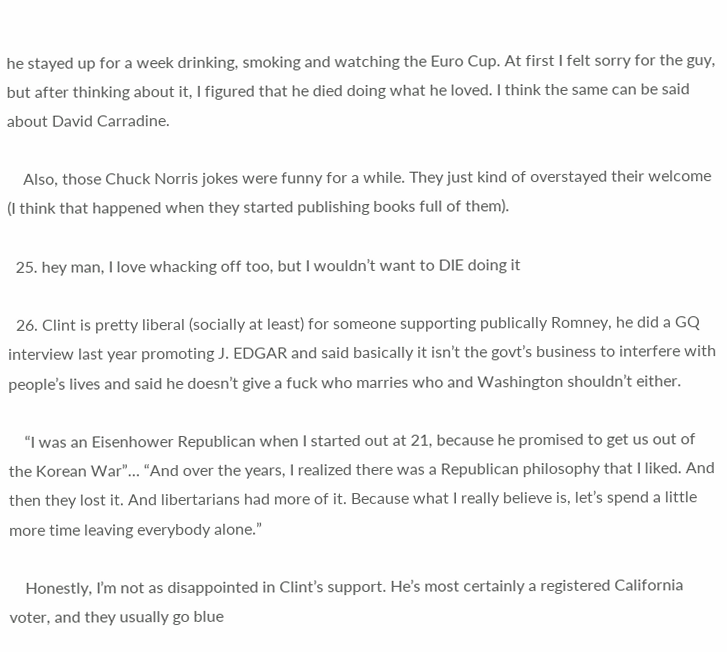he stayed up for a week drinking, smoking and watching the Euro Cup. At first I felt sorry for the guy, but after thinking about it, I figured that he died doing what he loved. I think the same can be said about David Carradine.

    Also, those Chuck Norris jokes were funny for a while. They just kind of overstayed their welcome (I think that happened when they started publishing books full of them).

  25. hey man, I love whacking off too, but I wouldn’t want to DIE doing it

  26. Clint is pretty liberal (socially at least) for someone supporting publically Romney, he did a GQ interview last year promoting J. EDGAR and said basically it isn’t the govt’s business to interfere with people’s lives and said he doesn’t give a fuck who marries who and Washington shouldn’t either.

    “I was an Eisenhower Republican when I started out at 21, because he promised to get us out of the Korean War”… “And over the years, I realized there was a Republican philosophy that I liked. And then they lost it. And libertarians had more of it. Because what I really believe is, let’s spend a little more time leaving everybody alone.”

    Honestly, I’m not as disappointed in Clint’s support. He’s most certainly a registered California voter, and they usually go blue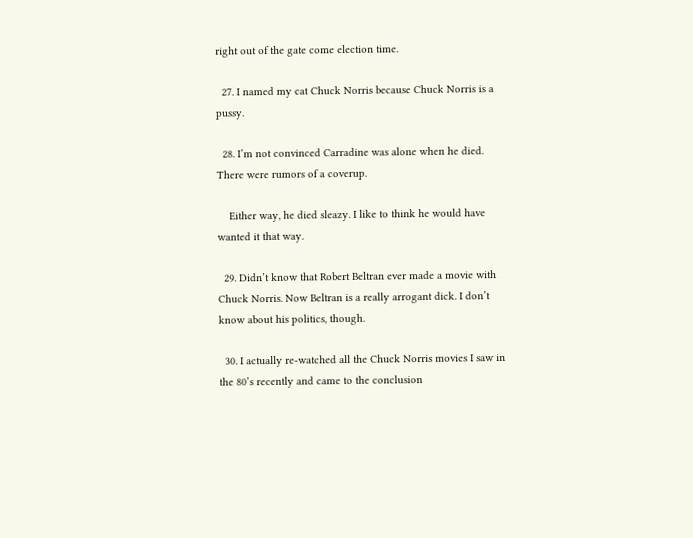right out of the gate come election time.

  27. I named my cat Chuck Norris because Chuck Norris is a pussy.

  28. I’m not convinced Carradine was alone when he died. There were rumors of a coverup.

    Either way, he died sleazy. I like to think he would have wanted it that way.

  29. Didn’t know that Robert Beltran ever made a movie with Chuck Norris. Now Beltran is a really arrogant dick. I don’t know about his politics, though.

  30. I actually re-watched all the Chuck Norris movies I saw in the 80’s recently and came to the conclusion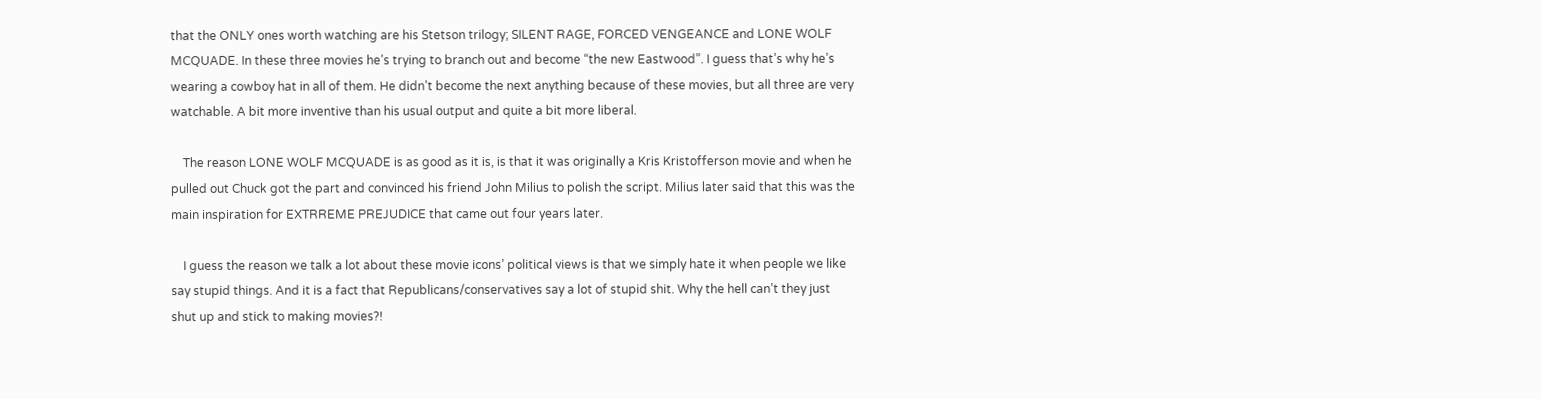that the ONLY ones worth watching are his Stetson trilogy; SILENT RAGE, FORCED VENGEANCE and LONE WOLF MCQUADE. In these three movies he’s trying to branch out and become “the new Eastwood”. I guess that’s why he’s wearing a cowboy hat in all of them. He didn’t become the next anything because of these movies, but all three are very watchable. A bit more inventive than his usual output and quite a bit more liberal.

    The reason LONE WOLF MCQUADE is as good as it is, is that it was originally a Kris Kristofferson movie and when he pulled out Chuck got the part and convinced his friend John Milius to polish the script. Milius later said that this was the main inspiration for EXTRREME PREJUDICE that came out four years later.

    I guess the reason we talk a lot about these movie icons’ political views is that we simply hate it when people we like say stupid things. And it is a fact that Republicans/conservatives say a lot of stupid shit. Why the hell can’t they just shut up and stick to making movies?!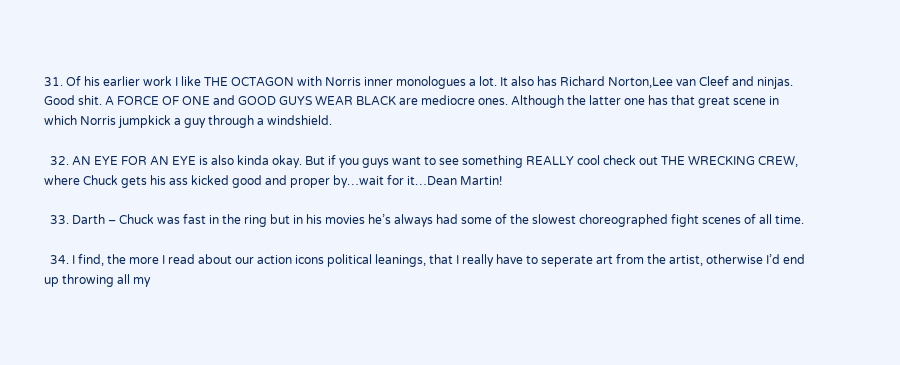31. Of his earlier work I like THE OCTAGON with Norris inner monologues a lot. It also has Richard Norton,Lee van Cleef and ninjas. Good shit. A FORCE OF ONE and GOOD GUYS WEAR BLACK are mediocre ones. Although the latter one has that great scene in which Norris jumpkick a guy through a windshield.

  32. AN EYE FOR AN EYE is also kinda okay. But if you guys want to see something REALLY cool check out THE WRECKING CREW, where Chuck gets his ass kicked good and proper by…wait for it…Dean Martin!

  33. Darth – Chuck was fast in the ring but in his movies he’s always had some of the slowest choreographed fight scenes of all time.

  34. I find, the more I read about our action icons political leanings, that I really have to seperate art from the artist, otherwise I’d end up throwing all my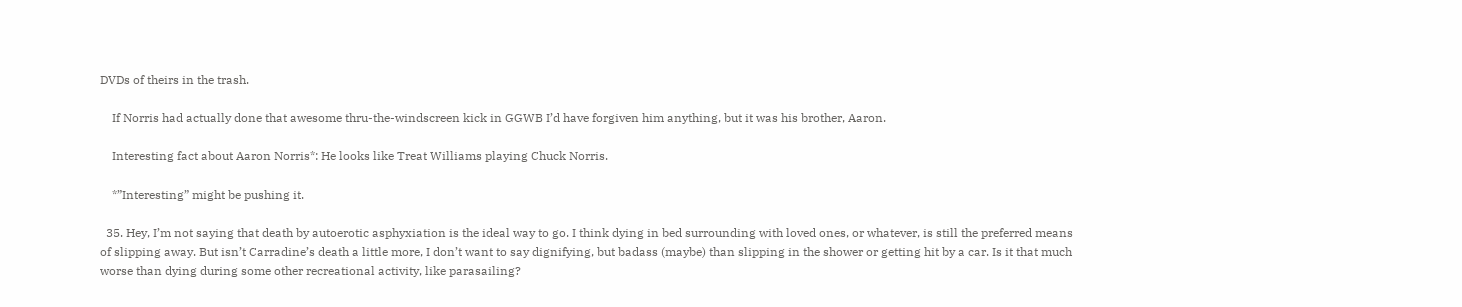DVDs of theirs in the trash.

    If Norris had actually done that awesome thru-the-windscreen kick in GGWB I’d have forgiven him anything, but it was his brother, Aaron.

    Interesting fact about Aaron Norris*: He looks like Treat Williams playing Chuck Norris.

    *”Interesting” might be pushing it.

  35. Hey, I’m not saying that death by autoerotic asphyxiation is the ideal way to go. I think dying in bed surrounding with loved ones, or whatever, is still the preferred means of slipping away. But isn’t Carradine’s death a little more, I don’t want to say dignifying, but badass (maybe) than slipping in the shower or getting hit by a car. Is it that much worse than dying during some other recreational activity, like parasailing?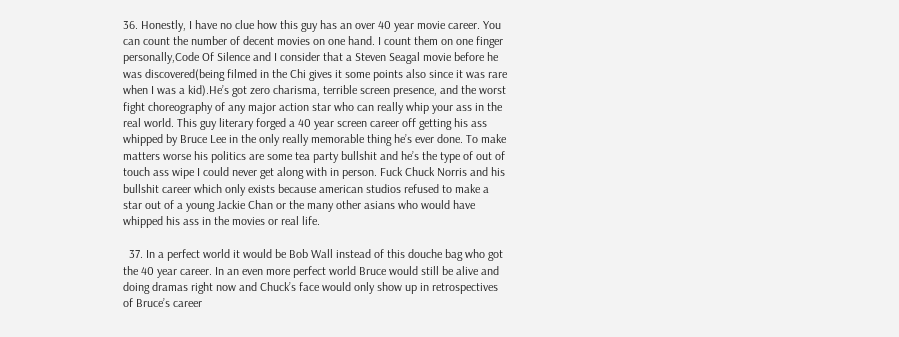36. Honestly, I have no clue how this guy has an over 40 year movie career. You can count the number of decent movies on one hand. I count them on one finger personally,Code Of Silence and I consider that a Steven Seagal movie before he was discovered(being filmed in the Chi gives it some points also since it was rare when I was a kid).He’s got zero charisma, terrible screen presence, and the worst fight choreography of any major action star who can really whip your ass in the real world. This guy literary forged a 40 year screen career off getting his ass whipped by Bruce Lee in the only really memorable thing he’s ever done. To make matters worse his politics are some tea party bullshit and he’s the type of out of touch ass wipe I could never get along with in person. Fuck Chuck Norris and his bullshit career which only exists because american studios refused to make a star out of a young Jackie Chan or the many other asians who would have whipped his ass in the movies or real life.

  37. In a perfect world it would be Bob Wall instead of this douche bag who got the 40 year career. In an even more perfect world Bruce would still be alive and doing dramas right now and Chuck’s face would only show up in retrospectives of Bruce’s career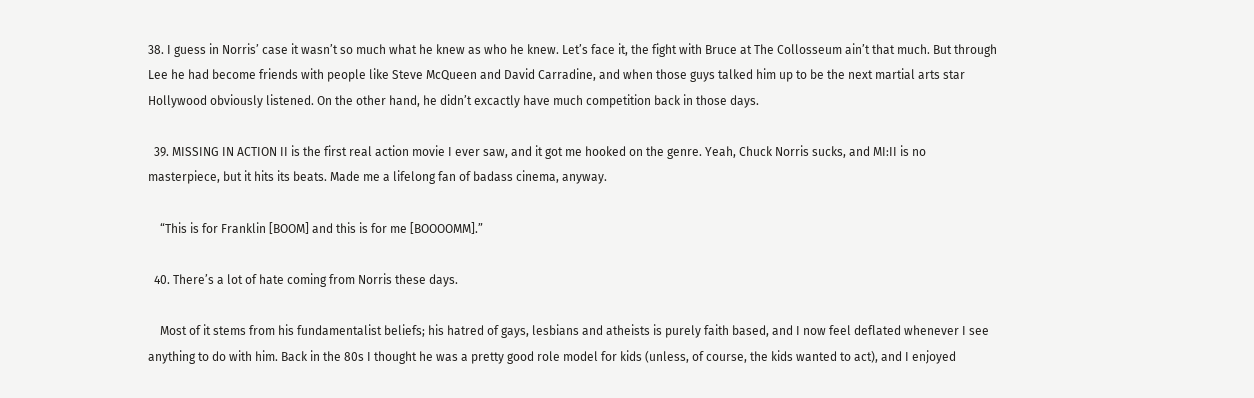38. I guess in Norris’ case it wasn’t so much what he knew as who he knew. Let’s face it, the fight with Bruce at The Collosseum ain’t that much. But through Lee he had become friends with people like Steve McQueen and David Carradine, and when those guys talked him up to be the next martial arts star Hollywood obviously listened. On the other hand, he didn’t excactly have much competition back in those days.

  39. MISSING IN ACTION II is the first real action movie I ever saw, and it got me hooked on the genre. Yeah, Chuck Norris sucks, and MI:II is no masterpiece, but it hits its beats. Made me a lifelong fan of badass cinema, anyway.

    “This is for Franklin [BOOM] and this is for me [BOOOOMM].”

  40. There’s a lot of hate coming from Norris these days.

    Most of it stems from his fundamentalist beliefs; his hatred of gays, lesbians and atheists is purely faith based, and I now feel deflated whenever I see anything to do with him. Back in the 80s I thought he was a pretty good role model for kids (unless, of course, the kids wanted to act), and I enjoyed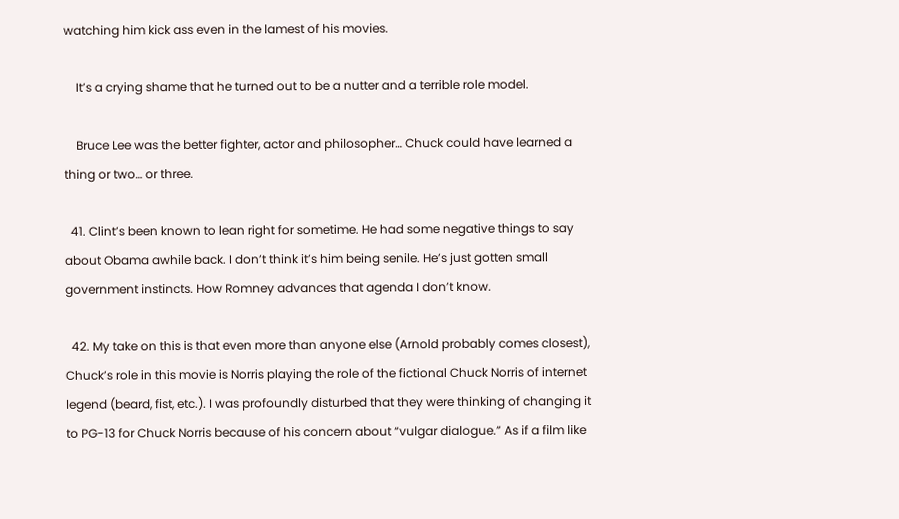watching him kick ass even in the lamest of his movies.

    It’s a crying shame that he turned out to be a nutter and a terrible role model.

    Bruce Lee was the better fighter, actor and philosopher… Chuck could have learned a thing or two… or three.

  41. Clint’s been known to lean right for sometime. He had some negative things to say about Obama awhile back. I don’t think it’s him being senile. He’s just gotten small government instincts. How Romney advances that agenda I don’t know.

  42. My take on this is that even more than anyone else (Arnold probably comes closest), Chuck’s role in this movie is Norris playing the role of the fictional Chuck Norris of internet legend (beard, fist, etc.). I was profoundly disturbed that they were thinking of changing it to PG-13 for Chuck Norris because of his concern about “vulgar dialogue.” As if a film like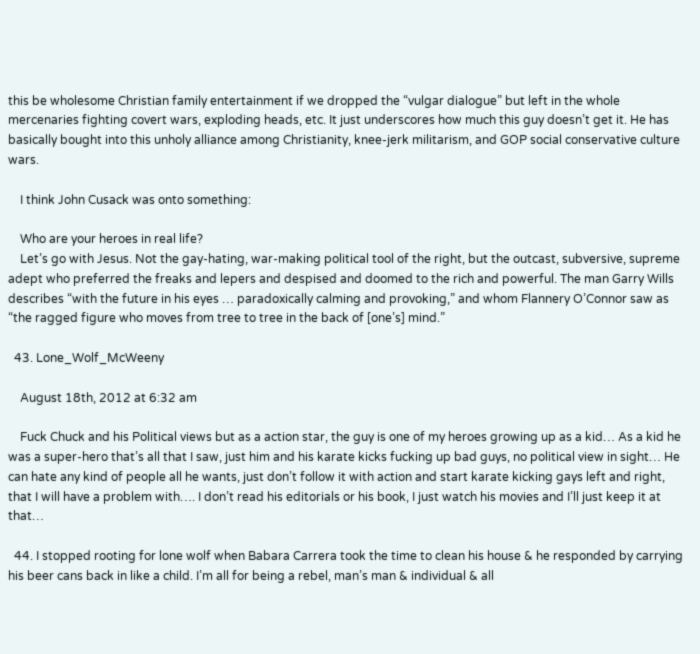this be wholesome Christian family entertainment if we dropped the “vulgar dialogue” but left in the whole mercenaries fighting covert wars, exploding heads, etc. It just underscores how much this guy doesn’t get it. He has basically bought into this unholy alliance among Christianity, knee-jerk militarism, and GOP social conservative culture wars.

    I think John Cusack was onto something:

    Who are your heroes in real life?
    Let’s go with Jesus. Not the gay-hating, war-making political tool of the right, but the outcast, subversive, supreme adept who preferred the freaks and lepers and despised and doomed to the rich and powerful. The man Garry Wills describes “with the future in his eyes … paradoxically calming and provoking,” and whom Flannery O’Connor saw as “the ragged figure who moves from tree to tree in the back of [one’s] mind.”

  43. Lone_Wolf_McWeeny

    August 18th, 2012 at 6:32 am

    Fuck Chuck and his Political views but as a action star, the guy is one of my heroes growing up as a kid… As a kid he was a super-hero that’s all that I saw, just him and his karate kicks fucking up bad guys, no political view in sight… He can hate any kind of people all he wants, just don’t follow it with action and start karate kicking gays left and right, that I will have a problem with…. I don’t read his editorials or his book, I just watch his movies and I’ll just keep it at that…

  44. I stopped rooting for lone wolf when Babara Carrera took the time to clean his house & he responded by carrying his beer cans back in like a child. I’m all for being a rebel, man’s man & individual & all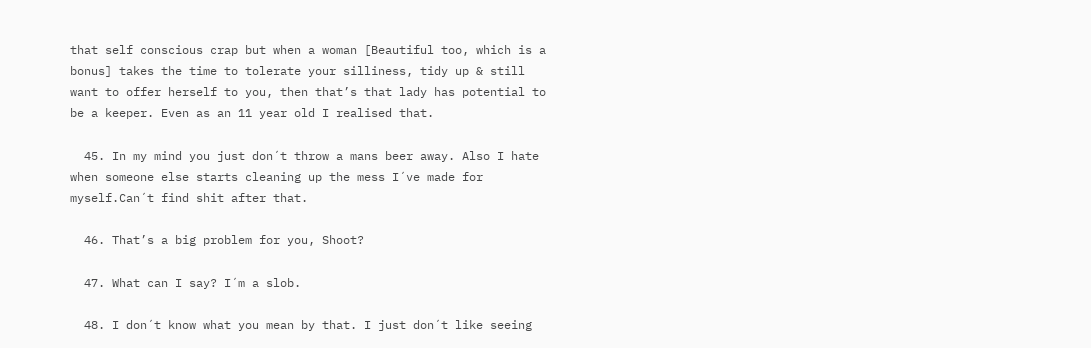that self conscious crap but when a woman [Beautiful too, which is a bonus] takes the time to tolerate your silliness, tidy up & still want to offer herself to you, then that’s that lady has potential to be a keeper. Even as an 11 year old I realised that.

  45. In my mind you just don´t throw a mans beer away. Also I hate when someone else starts cleaning up the mess I´ve made for myself.Can´t find shit after that.

  46. That’s a big problem for you, Shoot?

  47. What can I say? I´m a slob.

  48. I don´t know what you mean by that. I just don´t like seeing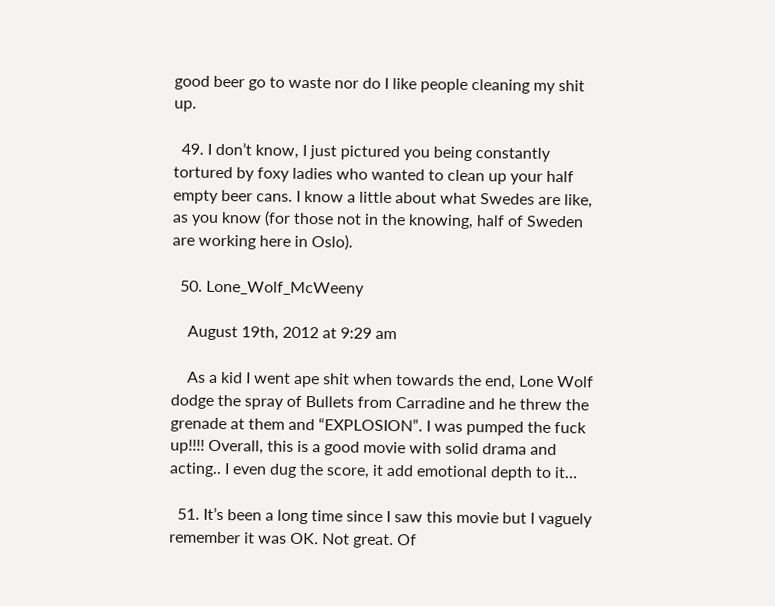good beer go to waste nor do I like people cleaning my shit up.

  49. I don’t know, I just pictured you being constantly tortured by foxy ladies who wanted to clean up your half empty beer cans. I know a little about what Swedes are like, as you know (for those not in the knowing, half of Sweden are working here in Oslo).

  50. Lone_Wolf_McWeeny

    August 19th, 2012 at 9:29 am

    As a kid I went ape shit when towards the end, Lone Wolf dodge the spray of Bullets from Carradine and he threw the grenade at them and “EXPLOSION”. I was pumped the fuck up!!!! Overall, this is a good movie with solid drama and acting.. I even dug the score, it add emotional depth to it…

  51. It’s been a long time since I saw this movie but I vaguely remember it was OK. Not great. Of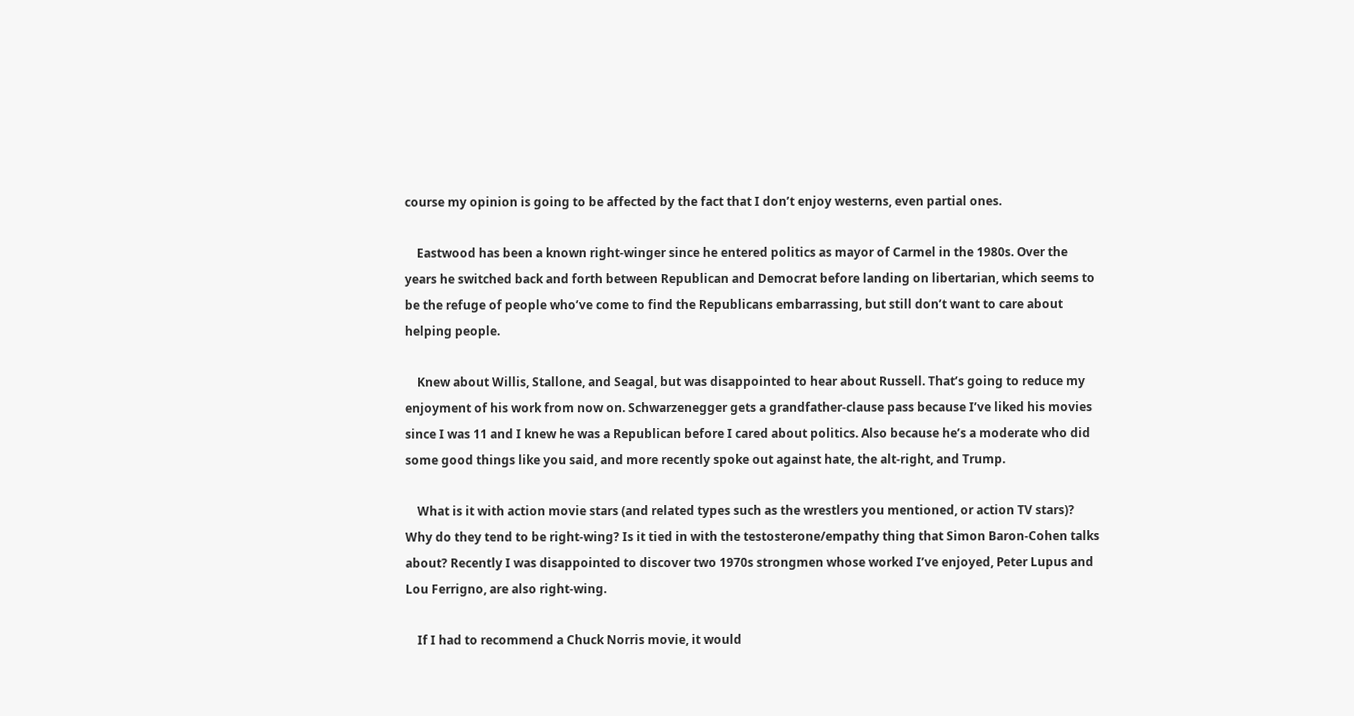course my opinion is going to be affected by the fact that I don’t enjoy westerns, even partial ones.

    Eastwood has been a known right-winger since he entered politics as mayor of Carmel in the 1980s. Over the years he switched back and forth between Republican and Democrat before landing on libertarian, which seems to be the refuge of people who’ve come to find the Republicans embarrassing, but still don’t want to care about helping people.

    Knew about Willis, Stallone, and Seagal, but was disappointed to hear about Russell. That’s going to reduce my enjoyment of his work from now on. Schwarzenegger gets a grandfather-clause pass because I’ve liked his movies since I was 11 and I knew he was a Republican before I cared about politics. Also because he’s a moderate who did some good things like you said, and more recently spoke out against hate, the alt-right, and Trump.

    What is it with action movie stars (and related types such as the wrestlers you mentioned, or action TV stars)? Why do they tend to be right-wing? Is it tied in with the testosterone/empathy thing that Simon Baron-Cohen talks about? Recently I was disappointed to discover two 1970s strongmen whose worked I’ve enjoyed, Peter Lupus and Lou Ferrigno, are also right-wing.

    If I had to recommend a Chuck Norris movie, it would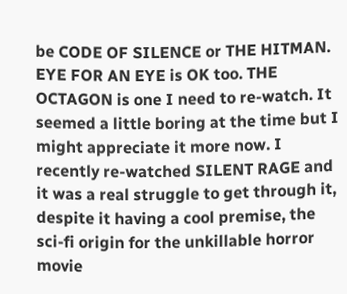be CODE OF SILENCE or THE HITMAN. EYE FOR AN EYE is OK too. THE OCTAGON is one I need to re-watch. It seemed a little boring at the time but I might appreciate it more now. I recently re-watched SILENT RAGE and it was a real struggle to get through it, despite it having a cool premise, the sci-fi origin for the unkillable horror movie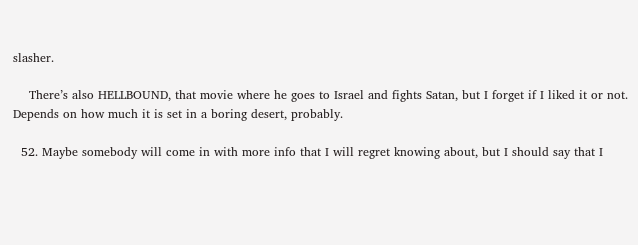slasher.

    There’s also HELLBOUND, that movie where he goes to Israel and fights Satan, but I forget if I liked it or not. Depends on how much it is set in a boring desert, probably.

  52. Maybe somebody will come in with more info that I will regret knowing about, but I should say that I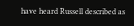have heard Russell described as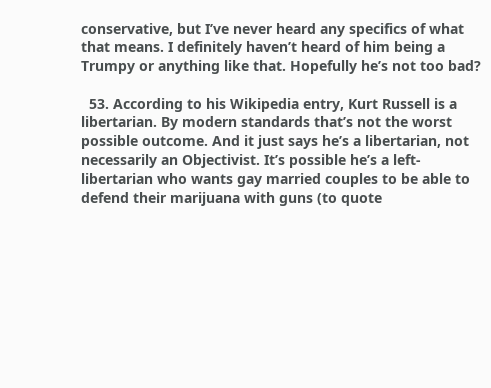conservative, but I’ve never heard any specifics of what that means. I definitely haven’t heard of him being a Trumpy or anything like that. Hopefully he’s not too bad?

  53. According to his Wikipedia entry, Kurt Russell is a libertarian. By modern standards that’s not the worst possible outcome. And it just says he’s a libertarian, not necessarily an Objectivist. It’s possible he’s a left-libertarian who wants gay married couples to be able to defend their marijuana with guns (to quote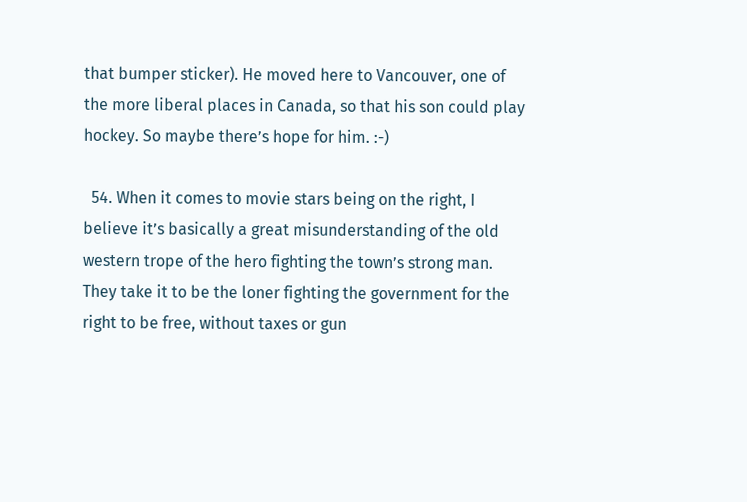that bumper sticker). He moved here to Vancouver, one of the more liberal places in Canada, so that his son could play hockey. So maybe there’s hope for him. :-)

  54. When it comes to movie stars being on the right, I believe it’s basically a great misunderstanding of the old western trope of the hero fighting the town’s strong man. They take it to be the loner fighting the government for the right to be free, without taxes or gun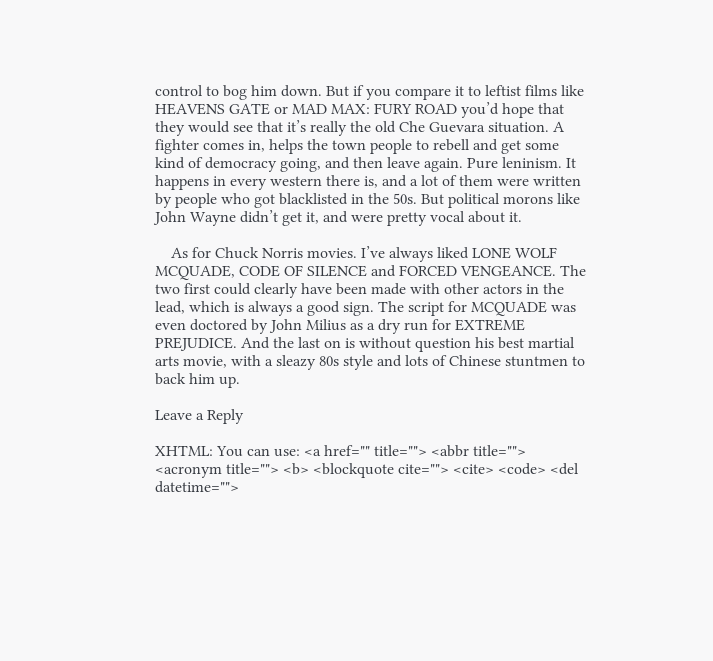control to bog him down. But if you compare it to leftist films like HEAVENS GATE or MAD MAX: FURY ROAD you’d hope that they would see that it’s really the old Che Guevara situation. A fighter comes in, helps the town people to rebell and get some kind of democracy going, and then leave again. Pure leninism. It happens in every western there is, and a lot of them were written by people who got blacklisted in the 50s. But political morons like John Wayne didn’t get it, and were pretty vocal about it.

    As for Chuck Norris movies. I’ve always liked LONE WOLF MCQUADE, CODE OF SILENCE and FORCED VENGEANCE. The two first could clearly have been made with other actors in the lead, which is always a good sign. The script for MCQUADE was even doctored by John Milius as a dry run for EXTREME PREJUDICE. And the last on is without question his best martial arts movie, with a sleazy 80s style and lots of Chinese stuntmen to back him up.

Leave a Reply

XHTML: You can use: <a href="" title=""> <abbr title=""> <acronym title=""> <b> <blockquote cite=""> <cite> <code> <del datetime="">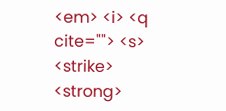<em> <i> <q cite=""> <s> <strike> <strong>